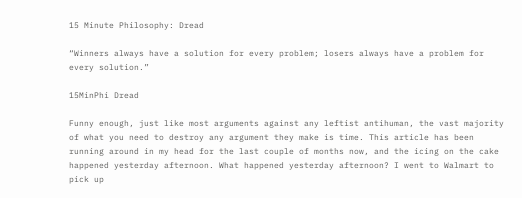15 Minute Philosophy: Dread

“Winners always have a solution for every problem; losers always have a problem for every solution.”

15MinPhi Dread

Funny enough, just like most arguments against any leftist antihuman, the vast majority of what you need to destroy any argument they make is time. This article has been running around in my head for the last couple of months now, and the icing on the cake happened yesterday afternoon. What happened yesterday afternoon? I went to Walmart to pick up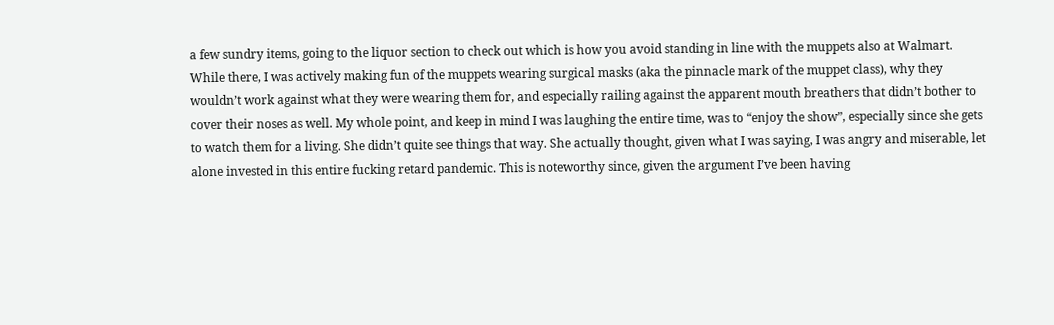a few sundry items, going to the liquor section to check out which is how you avoid standing in line with the muppets also at Walmart. While there, I was actively making fun of the muppets wearing surgical masks (aka the pinnacle mark of the muppet class), why they wouldn’t work against what they were wearing them for, and especially railing against the apparent mouth breathers that didn’t bother to cover their noses as well. My whole point, and keep in mind I was laughing the entire time, was to “enjoy the show”, especially since she gets to watch them for a living. She didn’t quite see things that way. She actually thought, given what I was saying, I was angry and miserable, let alone invested in this entire fucking retard pandemic. This is noteworthy since, given the argument I’ve been having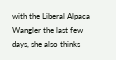with the Liberal Alpaca Wangler the last few days, she also thinks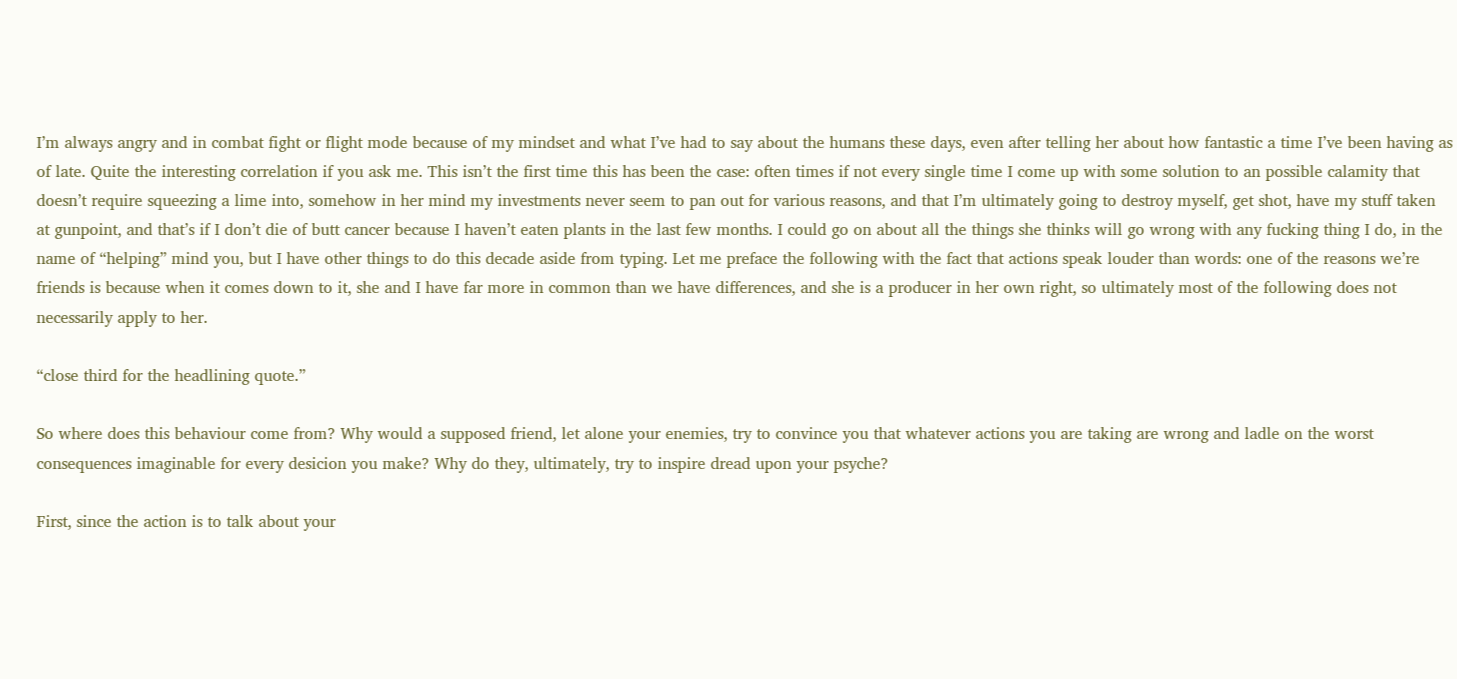I’m always angry and in combat fight or flight mode because of my mindset and what I’ve had to say about the humans these days, even after telling her about how fantastic a time I’ve been having as of late. Quite the interesting correlation if you ask me. This isn’t the first time this has been the case: often times if not every single time I come up with some solution to an possible calamity that doesn’t require squeezing a lime into, somehow in her mind my investments never seem to pan out for various reasons, and that I’m ultimately going to destroy myself, get shot, have my stuff taken at gunpoint, and that’s if I don’t die of butt cancer because I haven’t eaten plants in the last few months. I could go on about all the things she thinks will go wrong with any fucking thing I do, in the name of “helping” mind you, but I have other things to do this decade aside from typing. Let me preface the following with the fact that actions speak louder than words: one of the reasons we’re friends is because when it comes down to it, she and I have far more in common than we have differences, and she is a producer in her own right, so ultimately most of the following does not necessarily apply to her.

“close third for the headlining quote.”

So where does this behaviour come from? Why would a supposed friend, let alone your enemies, try to convince you that whatever actions you are taking are wrong and ladle on the worst consequences imaginable for every desicion you make? Why do they, ultimately, try to inspire dread upon your psyche?

First, since the action is to talk about your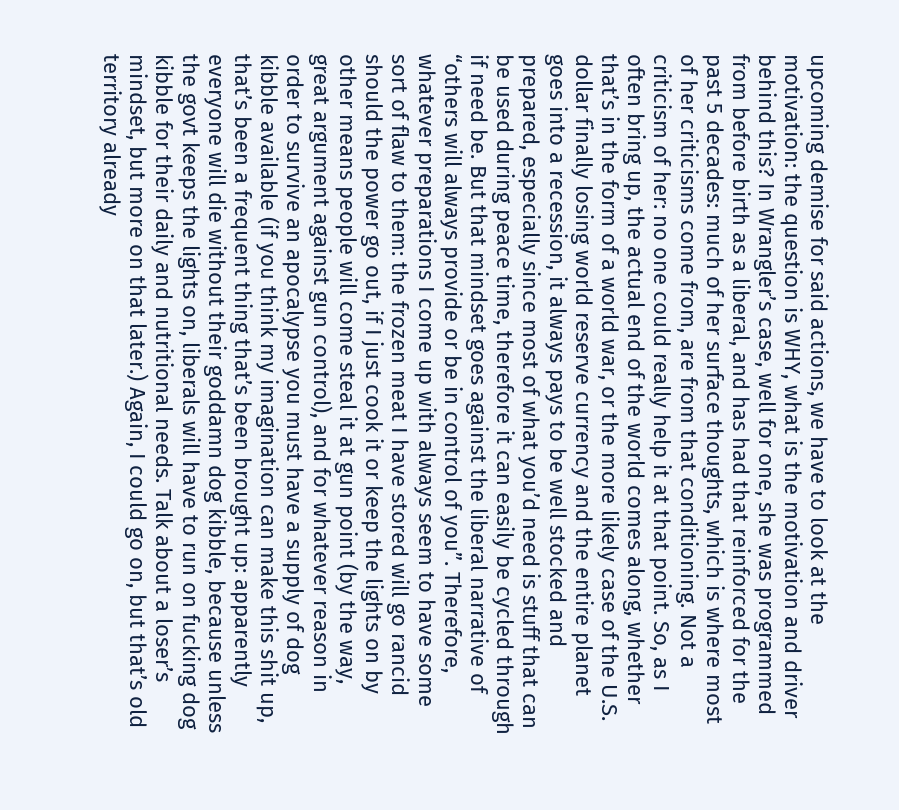upcoming demise for said actions, we have to look at the motivation: the question is WHY, what is the motivation and driver behind this? In Wrangler’s case, well for one, she was programmed from before birth as a liberal, and has had that reinforced for the past 5 decades: much of her surface thoughts, which is where most of her criticisms come from, are from that conditioning. Not a criticism of her: no one could really help it at that point. So, as I often bring up, the actual end of the world comes along, whether that’s in the form of a world war, or the more likely case of the U.S. dollar finally losing world reserve currency and the entire planet goes into a recession, it always pays to be well stocked and prepared, especially since most of what you’d need is stuff that can be used during peace time, therefore it can easily be cycled through if need be. But that mindset goes against the liberal narrative of “others will always provide or be in control of you”. Therefore, whatever preparations I come up with always seem to have some sort of flaw to them: the frozen meat I have stored will go rancid should the power go out, if I just cook it or keep the lights on by other means people will come steal it at gun point (by the way, great argument against gun control), and for whatever reason in order to survive an apocalypse you must have a supply of dog kibble available (if you think my imagination can make this shit up, that’s been a frequent thing that’s been brought up: apparently everyone will die without their goddamn dog kibble, because unless the govt keeps the lights on, liberals will have to run on fucking dog kibble for their daily and nutritional needs. Talk about a loser’s mindset, but more on that later.) Again, I could go on, but that’s old territory already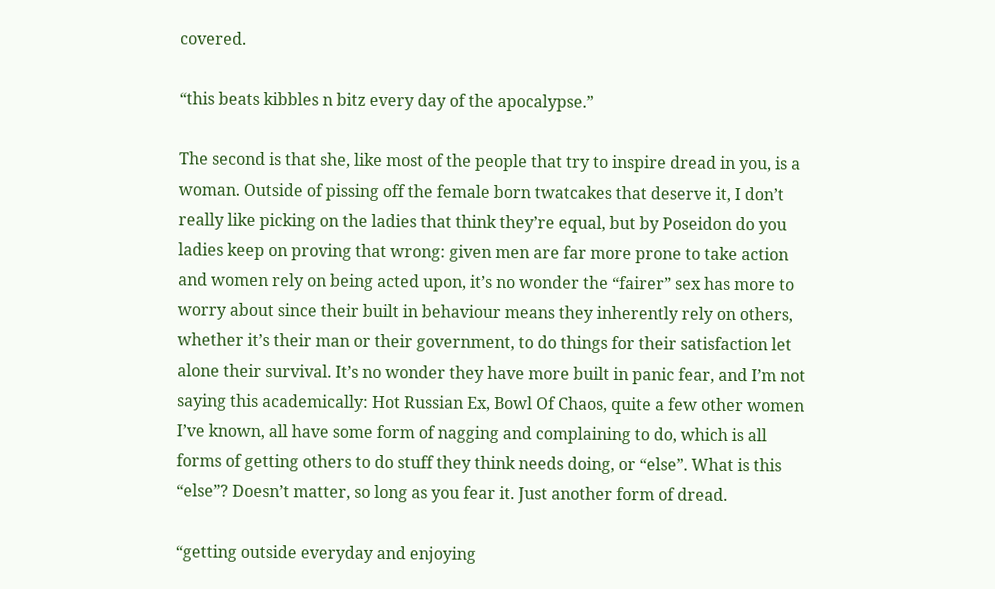covered.

“this beats kibbles n bitz every day of the apocalypse.”

The second is that she, like most of the people that try to inspire dread in you, is a woman. Outside of pissing off the female born twatcakes that deserve it, I don’t really like picking on the ladies that think they’re equal, but by Poseidon do you ladies keep on proving that wrong: given men are far more prone to take action and women rely on being acted upon, it’s no wonder the “fairer” sex has more to worry about since their built in behaviour means they inherently rely on others, whether it’s their man or their government, to do things for their satisfaction let alone their survival. It’s no wonder they have more built in panic fear, and I’m not saying this academically: Hot Russian Ex, Bowl Of Chaos, quite a few other women I’ve known, all have some form of nagging and complaining to do, which is all forms of getting others to do stuff they think needs doing, or “else”. What is this “else”? Doesn’t matter, so long as you fear it. Just another form of dread.

“getting outside everyday and enjoying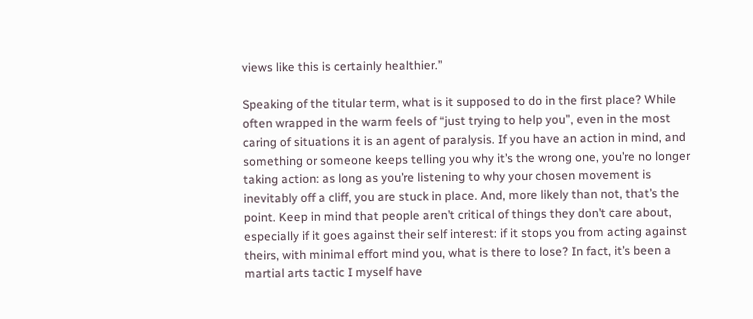views like this is certainly healthier.”

Speaking of the titular term, what is it supposed to do in the first place? While often wrapped in the warm feels of “just trying to help you”, even in the most caring of situations it is an agent of paralysis. If you have an action in mind, and something or someone keeps telling you why it’s the wrong one, you’re no longer taking action: as long as you’re listening to why your chosen movement is inevitably off a cliff, you are stuck in place. And, more likely than not, that’s the point. Keep in mind that people aren’t critical of things they don’t care about, especially if it goes against their self interest: if it stops you from acting against theirs, with minimal effort mind you, what is there to lose? In fact, it’s been a martial arts tactic I myself have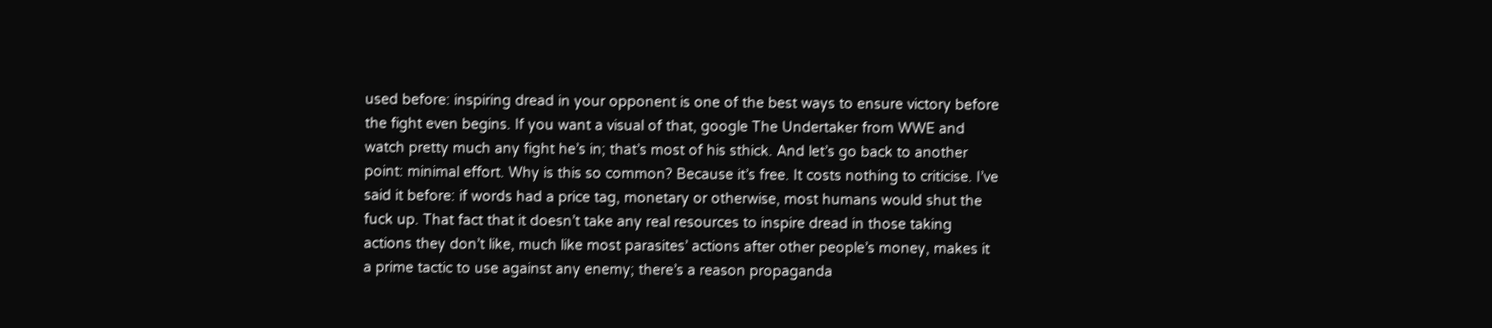used before: inspiring dread in your opponent is one of the best ways to ensure victory before the fight even begins. If you want a visual of that, google The Undertaker from WWE and watch pretty much any fight he’s in; that’s most of his sthick. And let’s go back to another point: minimal effort. Why is this so common? Because it’s free. It costs nothing to criticise. I’ve said it before: if words had a price tag, monetary or otherwise, most humans would shut the fuck up. That fact that it doesn’t take any real resources to inspire dread in those taking actions they don’t like, much like most parasites’ actions after other people’s money, makes it a prime tactic to use against any enemy; there’s a reason propaganda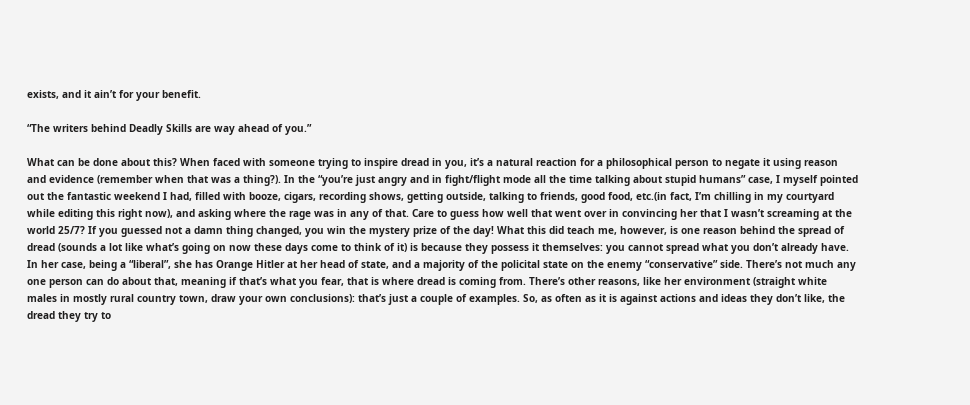exists, and it ain’t for your benefit.

“The writers behind Deadly Skills are way ahead of you.”

What can be done about this? When faced with someone trying to inspire dread in you, it’s a natural reaction for a philosophical person to negate it using reason and evidence (remember when that was a thing?). In the “you’re just angry and in fight/flight mode all the time talking about stupid humans” case, I myself pointed out the fantastic weekend I had, filled with booze, cigars, recording shows, getting outside, talking to friends, good food, etc.(in fact, I’m chilling in my courtyard while editing this right now), and asking where the rage was in any of that. Care to guess how well that went over in convincing her that I wasn’t screaming at the world 25/7? If you guessed not a damn thing changed, you win the mystery prize of the day! What this did teach me, however, is one reason behind the spread of dread (sounds a lot like what’s going on now these days come to think of it) is because they possess it themselves: you cannot spread what you don’t already have. In her case, being a “liberal”, she has Orange Hitler at her head of state, and a majority of the policital state on the enemy “conservative” side. There’s not much any one person can do about that, meaning if that’s what you fear, that is where dread is coming from. There’s other reasons, like her environment (straight white males in mostly rural country town, draw your own conclusions): that’s just a couple of examples. So, as often as it is against actions and ideas they don’t like, the dread they try to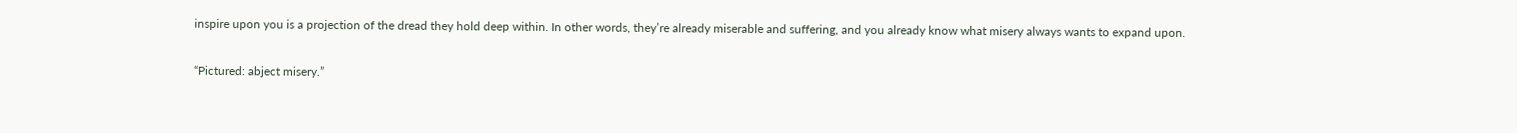inspire upon you is a projection of the dread they hold deep within. In other words, they’re already miserable and suffering, and you already know what misery always wants to expand upon.

“Pictured: abject misery.”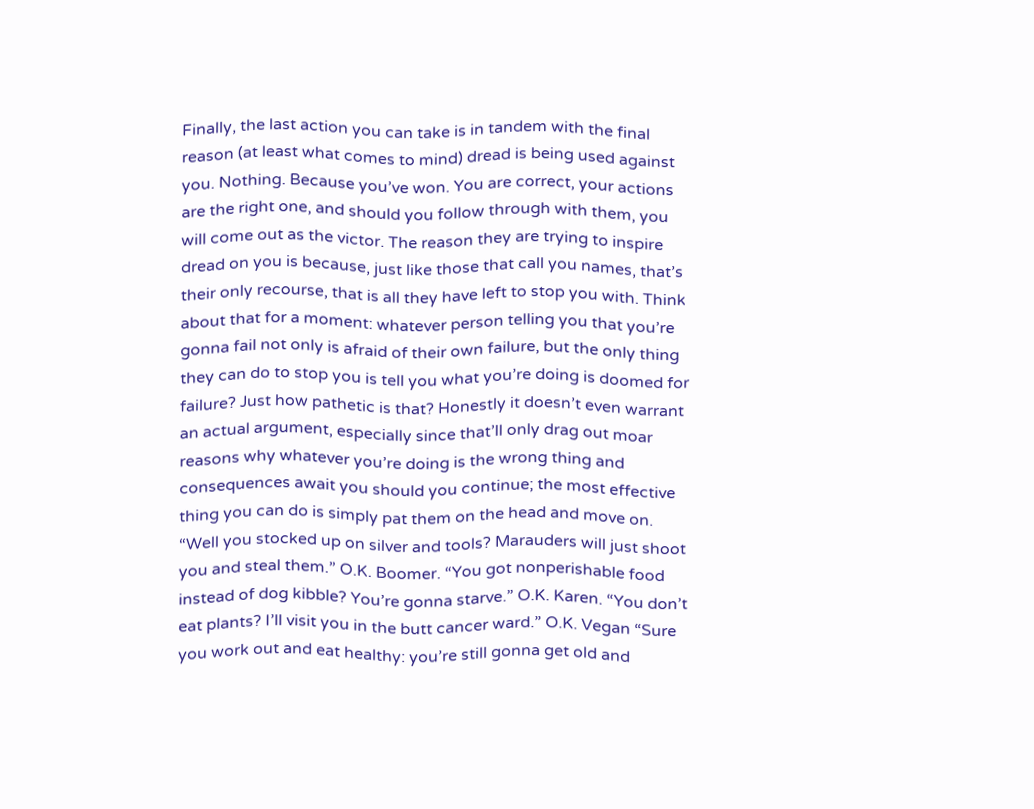Finally, the last action you can take is in tandem with the final reason (at least what comes to mind) dread is being used against you. Nothing. Because you’ve won. You are correct, your actions are the right one, and should you follow through with them, you will come out as the victor. The reason they are trying to inspire dread on you is because, just like those that call you names, that’s their only recourse, that is all they have left to stop you with. Think about that for a moment: whatever person telling you that you’re gonna fail not only is afraid of their own failure, but the only thing they can do to stop you is tell you what you’re doing is doomed for failure? Just how pathetic is that? Honestly it doesn’t even warrant an actual argument, especially since that’ll only drag out moar reasons why whatever you’re doing is the wrong thing and consequences await you should you continue; the most effective thing you can do is simply pat them on the head and move on. “Well you stocked up on silver and tools? Marauders will just shoot you and steal them.” O.K. Boomer. “You got nonperishable food instead of dog kibble? You’re gonna starve.” O.K. Karen. “You don’t eat plants? I’ll visit you in the butt cancer ward.” O.K. Vegan “Sure you work out and eat healthy: you’re still gonna get old and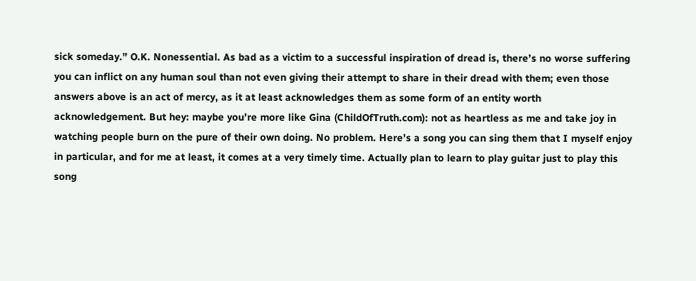sick someday.” O.K. Nonessential. As bad as a victim to a successful inspiration of dread is, there’s no worse suffering you can inflict on any human soul than not even giving their attempt to share in their dread with them; even those answers above is an act of mercy, as it at least acknowledges them as some form of an entity worth acknowledgement. But hey: maybe you’re more like Gina (ChildOfTruth.com): not as heartless as me and take joy in watching people burn on the pure of their own doing. No problem. Here’s a song you can sing them that I myself enjoy in particular, and for me at least, it comes at a very timely time. Actually plan to learn to play guitar just to play this song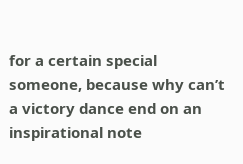for a certain special someone, because why can’t a victory dance end on an inspirational note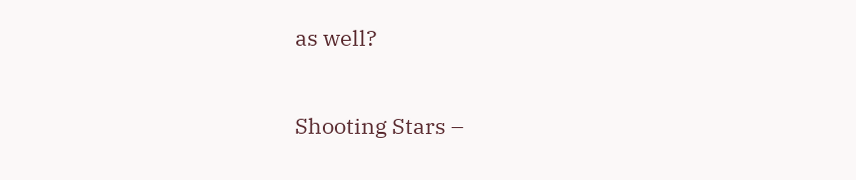as well?

Shooting Stars –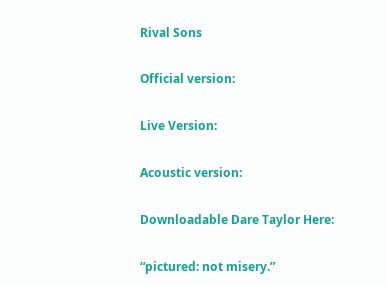Rival Sons

Official version:

Live Version:

Acoustic version:

Downloadable Dare Taylor Here:

“pictured: not misery.”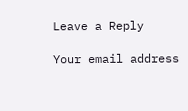Leave a Reply

Your email address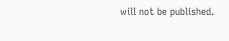will not be published.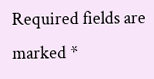Required fields are marked *